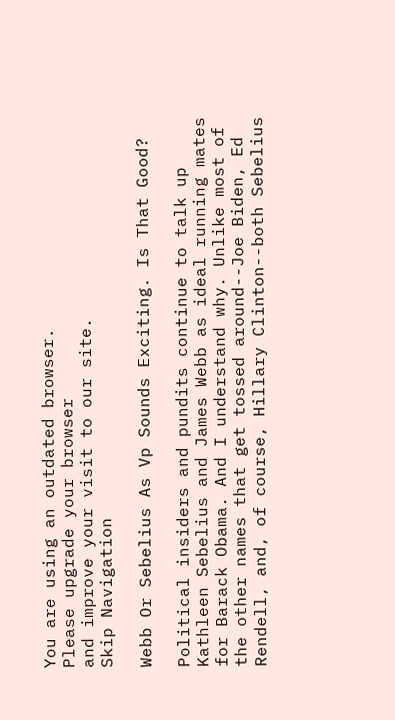You are using an outdated browser.
Please upgrade your browser
and improve your visit to our site.
Skip Navigation

Webb Or Sebelius As Vp Sounds Exciting. Is That Good?

Political insiders and pundits continue to talk up Kathleen Sebelius and James Webb as ideal running mates for Barack Obama. And I understand why. Unlike most of the other names that get tossed around--Joe Biden, Ed Rendell, and, of course, Hillary Clinton--both Sebelius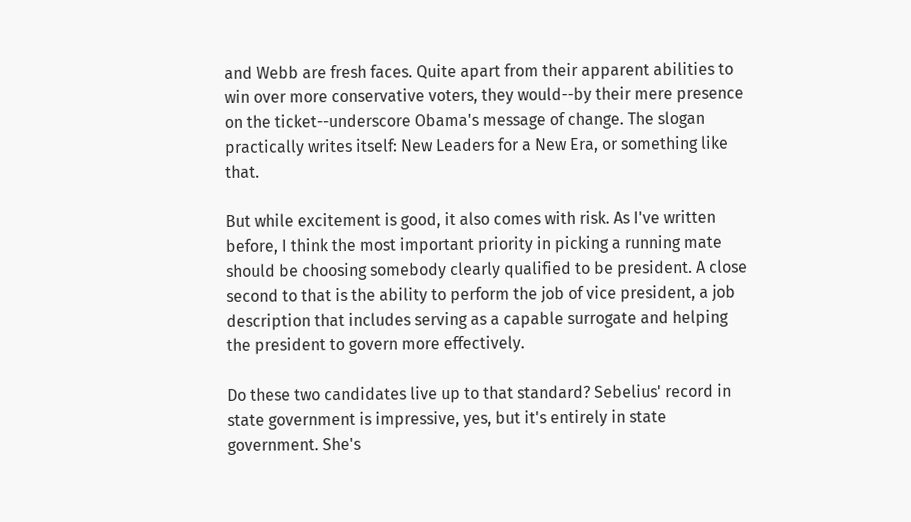and Webb are fresh faces. Quite apart from their apparent abilities to win over more conservative voters, they would--by their mere presence on the ticket--underscore Obama's message of change. The slogan practically writes itself: New Leaders for a New Era, or something like that.

But while excitement is good, it also comes with risk. As I've written before, I think the most important priority in picking a running mate should be choosing somebody clearly qualified to be president. A close second to that is the ability to perform the job of vice president, a job description that includes serving as a capable surrogate and helping the president to govern more effectively.

Do these two candidates live up to that standard? Sebelius' record in state government is impressive, yes, but it's entirely in state government. She's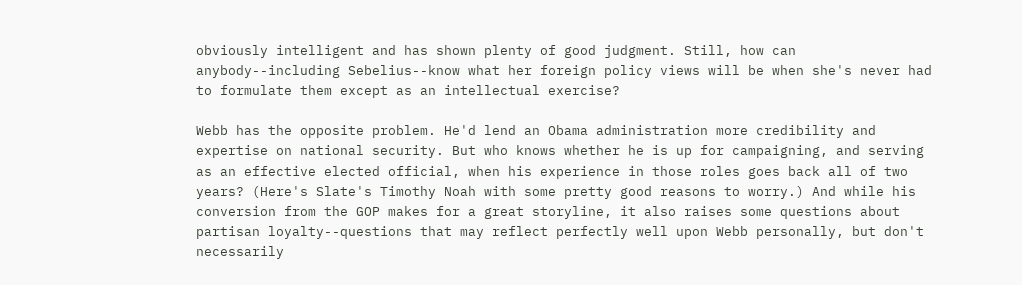obviously intelligent and has shown plenty of good judgment. Still, how can anybody--including Sebelius--know what her foreign policy views will be when she's never had to formulate them except as an intellectual exercise?

Webb has the opposite problem. He'd lend an Obama administration more credibility and expertise on national security. But who knows whether he is up for campaigning, and serving as an effective elected official, when his experience in those roles goes back all of two years? (Here's Slate's Timothy Noah with some pretty good reasons to worry.) And while his conversion from the GOP makes for a great storyline, it also raises some questions about partisan loyalty--questions that may reflect perfectly well upon Webb personally, but don't necessarily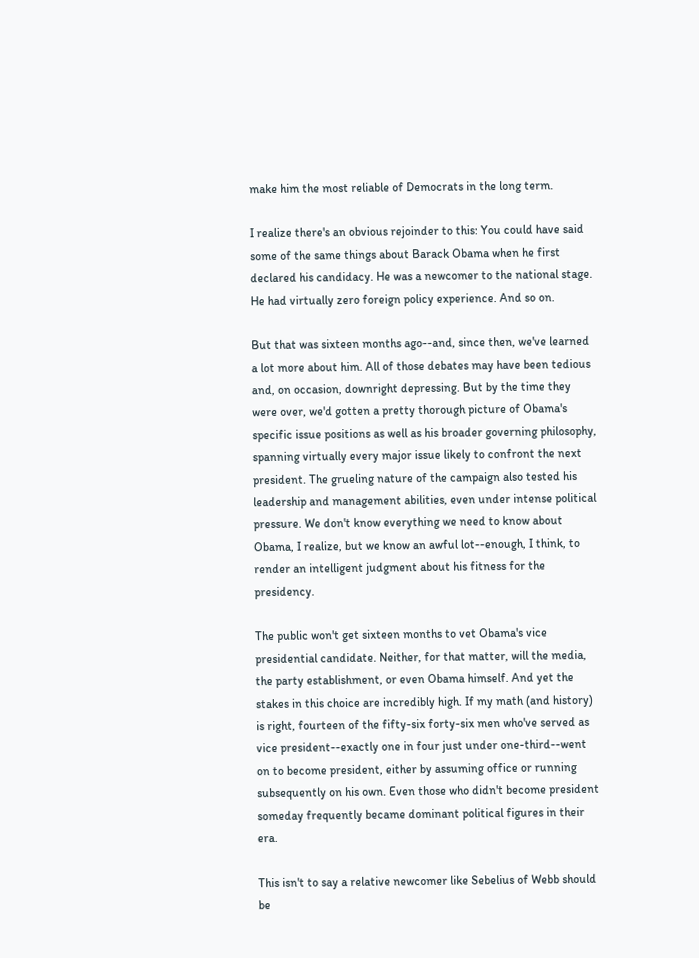make him the most reliable of Democrats in the long term.

I realize there's an obvious rejoinder to this: You could have said some of the same things about Barack Obama when he first declared his candidacy. He was a newcomer to the national stage. He had virtually zero foreign policy experience. And so on.

But that was sixteen months ago--and, since then, we've learned a lot more about him. All of those debates may have been tedious and, on occasion, downright depressing. But by the time they were over, we'd gotten a pretty thorough picture of Obama's specific issue positions as well as his broader governing philosophy, spanning virtually every major issue likely to confront the next president. The grueling nature of the campaign also tested his leadership and management abilities, even under intense political pressure. We don't know everything we need to know about Obama, I realize, but we know an awful lot--enough, I think, to render an intelligent judgment about his fitness for the presidency.

The public won't get sixteen months to vet Obama's vice presidential candidate. Neither, for that matter, will the media, the party establishment, or even Obama himself. And yet the stakes in this choice are incredibly high. If my math (and history) is right, fourteen of the fifty-six forty-six men who've served as vice president--exactly one in four just under one-third--went on to become president, either by assuming office or running subsequently on his own. Even those who didn't become president someday frequently became dominant political figures in their era.

This isn't to say a relative newcomer like Sebelius of Webb should be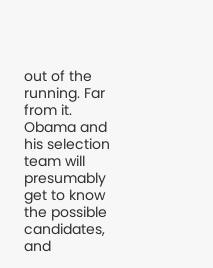out of the running. Far from it. Obama and his selection team will presumably get to know the possible candidates, and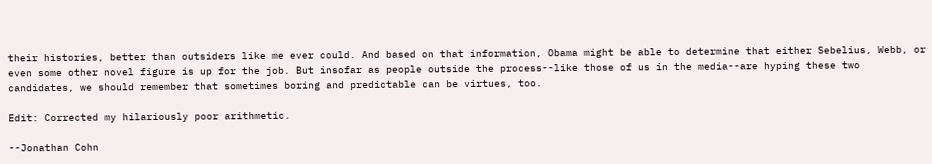their histories, better than outsiders like me ever could. And based on that information, Obama might be able to determine that either Sebelius, Webb, or even some other novel figure is up for the job. But insofar as people outside the process--like those of us in the media--are hyping these two candidates, we should remember that sometimes boring and predictable can be virtues, too.

Edit: Corrected my hilariously poor arithmetic.

--Jonathan Cohn